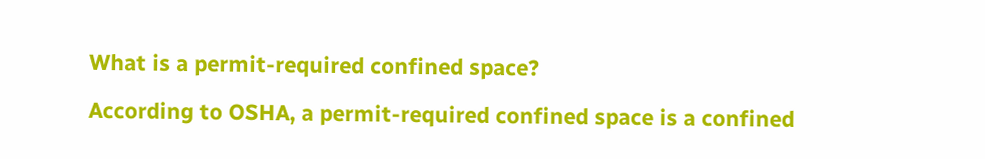What is a permit-required confined space?

According to OSHA, a permit-required confined space is a confined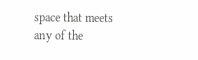space that meets any of the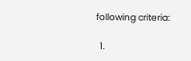following criteria:

  1.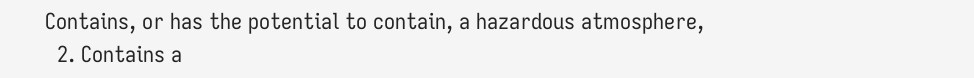Contains, or has the potential to contain, a hazardous atmosphere,
  2. Contains a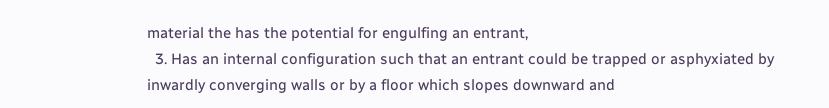material the has the potential for engulfing an entrant,
  3. Has an internal configuration such that an entrant could be trapped or asphyxiated by inwardly converging walls or by a floor which slopes downward and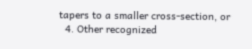tapers to a smaller cross-section, or
  4. Other recognized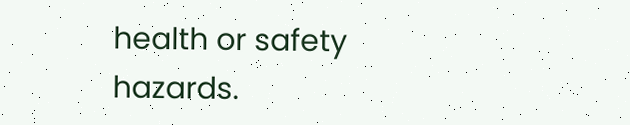health or safety hazards.